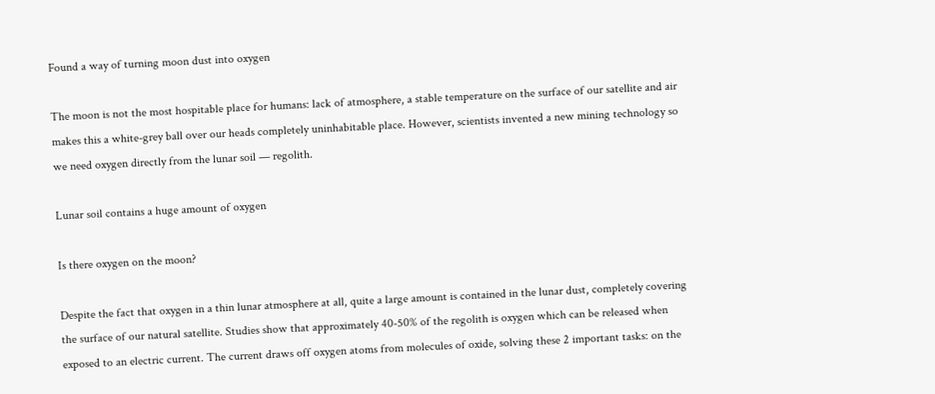Found a way of turning moon dust into oxygen

The moon is not the most hospitable place for humans: lack of atmosphere, a stable temperature on the surface of our satellite and air makes this a white-grey ball over our heads completely uninhabitable place. However, scientists invented a new mining technology so we need oxygen directly from the lunar soil — regolith.

Lunar soil contains a huge amount of oxygen

Is there oxygen on the moon?

Despite the fact that oxygen in a thin lunar atmosphere at all, quite a large amount is contained in the lunar dust, completely covering the surface of our natural satellite. Studies show that approximately 40-50% of the regolith is oxygen which can be released when exposed to an electric current. The current draws off oxygen atoms from molecules of oxide, solving these 2 important tasks: on the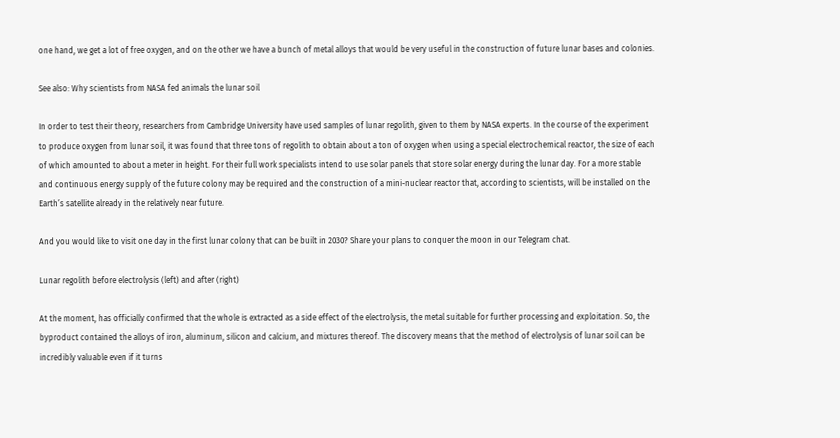one hand, we get a lot of free oxygen, and on the other we have a bunch of metal alloys that would be very useful in the construction of future lunar bases and colonies.

See also: Why scientists from NASA fed animals the lunar soil

In order to test their theory, researchers from Cambridge University have used samples of lunar regolith, given to them by NASA experts. In the course of the experiment to produce oxygen from lunar soil, it was found that three tons of regolith to obtain about a ton of oxygen when using a special electrochemical reactor, the size of each of which amounted to about a meter in height. For their full work specialists intend to use solar panels that store solar energy during the lunar day. For a more stable and continuous energy supply of the future colony may be required and the construction of a mini-nuclear reactor that, according to scientists, will be installed on the Earth’s satellite already in the relatively near future.

And you would like to visit one day in the first lunar colony that can be built in 2030? Share your plans to conquer the moon in our Telegram chat.

Lunar regolith before electrolysis (left) and after (right)

At the moment, has officially confirmed that the whole is extracted as a side effect of the electrolysis, the metal suitable for further processing and exploitation. So, the byproduct contained the alloys of iron, aluminum, silicon and calcium, and mixtures thereof. The discovery means that the method of electrolysis of lunar soil can be incredibly valuable even if it turns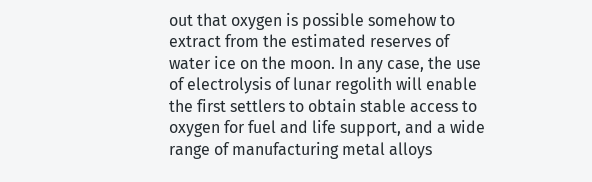out that oxygen is possible somehow to extract from the estimated reserves of water ice on the moon. In any case, the use of electrolysis of lunar regolith will enable the first settlers to obtain stable access to oxygen for fuel and life support, and a wide range of manufacturing metal alloys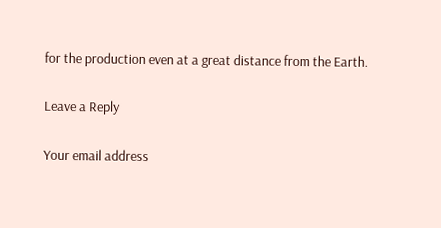for the production even at a great distance from the Earth.

Leave a Reply

Your email address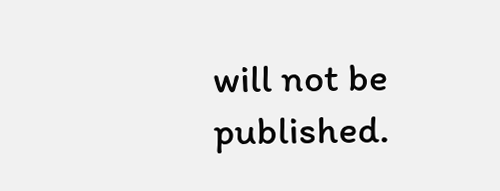will not be published.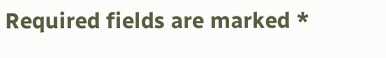Required fields are marked *